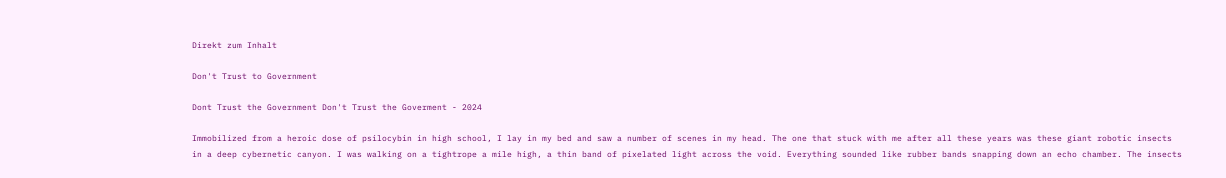Direkt zum Inhalt

Don't Trust to Government

Dont Trust the Government Don't Trust the Goverment - 2024

Immobilized from a heroic dose of psilocybin in high school, I lay in my bed and saw a number of scenes in my head. The one that stuck with me after all these years was these giant robotic insects in a deep cybernetic canyon. I was walking on a tightrope a mile high, a thin band of pixelated light across the void. Everything sounded like rubber bands snapping down an echo chamber. The insects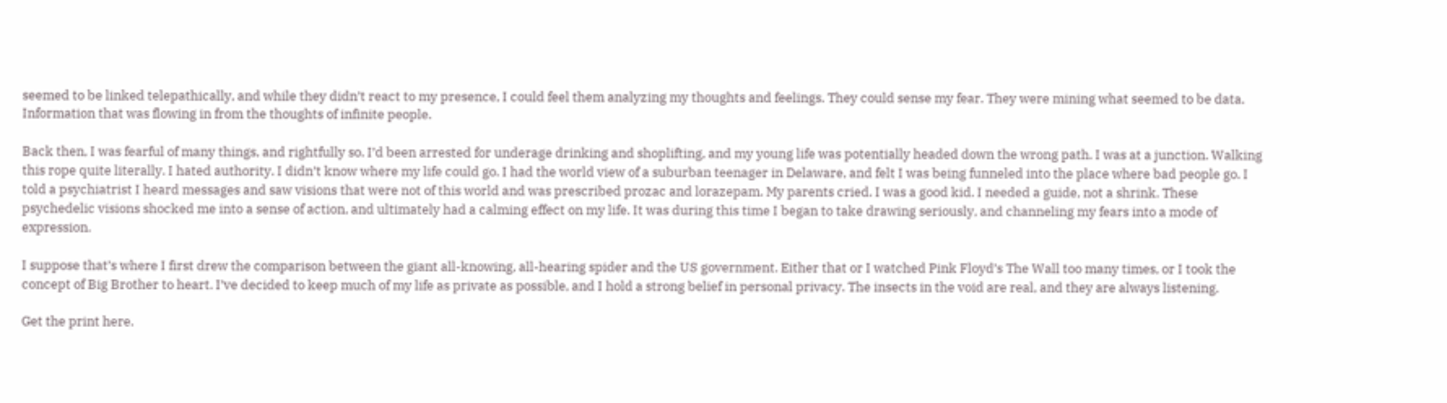seemed to be linked telepathically, and while they didn’t react to my presence, I could feel them analyzing my thoughts and feelings. They could sense my fear. They were mining what seemed to be data. Information that was flowing in from the thoughts of infinite people.

Back then, I was fearful of many things, and rightfully so. I’d been arrested for underage drinking and shoplifting, and my young life was potentially headed down the wrong path. I was at a junction. Walking this rope quite literally. I hated authority. I didn’t know where my life could go. I had the world view of a suburban teenager in Delaware, and felt I was being funneled into the place where bad people go. I told a psychiatrist I heard messages and saw visions that were not of this world and was prescribed prozac and lorazepam. My parents cried. I was a good kid. I needed a guide, not a shrink. These psychedelic visions shocked me into a sense of action, and ultimately had a calming effect on my life. It was during this time I began to take drawing seriously, and channeling my fears into a mode of expression.

I suppose that’s where I first drew the comparison between the giant all-knowing, all-hearing spider and the US government. Either that or I watched Pink Floyd’s The Wall too many times, or I took the concept of Big Brother to heart. I’ve decided to keep much of my life as private as possible, and I hold a strong belief in personal privacy. The insects in the void are real, and they are always listening.

Get the print here.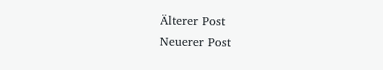Älterer Post
Neuerer Post